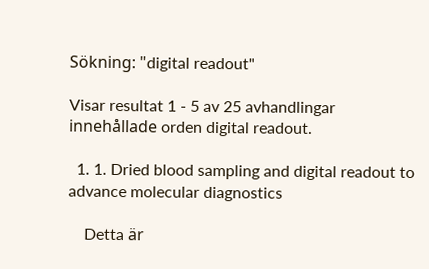Sökning: "digital readout"

Visar resultat 1 - 5 av 25 avhandlingar innehållade orden digital readout.

  1. 1. Dried blood sampling and digital readout to advance molecular diagnostics

    Detta är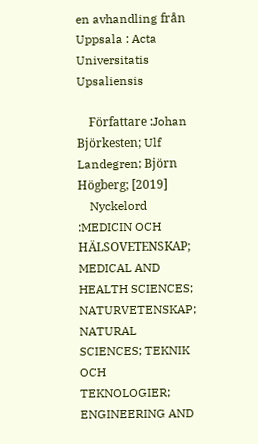en avhandling från Uppsala : Acta Universitatis Upsaliensis

    Författare :Johan Björkesten; Ulf Landegren; Björn Högberg; [2019]
    Nyckelord :MEDICIN OCH HÄLSOVETENSKAP; MEDICAL AND HEALTH SCIENCES; NATURVETENSKAP; NATURAL SCIENCES; TEKNIK OCH TEKNOLOGIER; ENGINEERING AND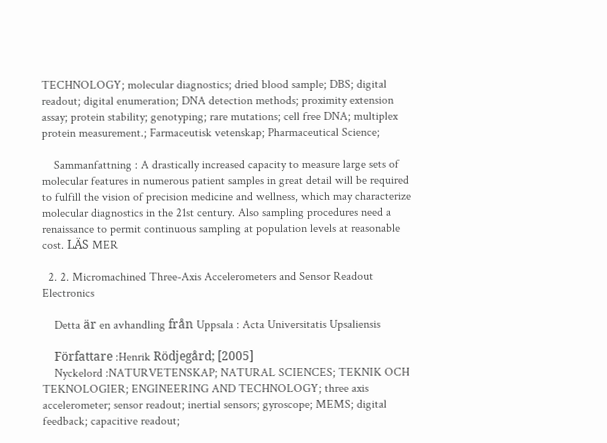TECHNOLOGY; molecular diagnostics; dried blood sample; DBS; digital readout; digital enumeration; DNA detection methods; proximity extension assay; protein stability; genotyping; rare mutations; cell free DNA; multiplex protein measurement.; Farmaceutisk vetenskap; Pharmaceutical Science;

    Sammanfattning : A drastically increased capacity to measure large sets of molecular features in numerous patient samples in great detail will be required to fulfill the vision of precision medicine and wellness, which may characterize molecular diagnostics in the 21st century. Also sampling procedures need a renaissance to permit continuous sampling at population levels at reasonable cost. LÄS MER

  2. 2. Micromachined Three-Axis Accelerometers and Sensor Readout Electronics

    Detta är en avhandling från Uppsala : Acta Universitatis Upsaliensis

    Författare :Henrik Rödjegård; [2005]
    Nyckelord :NATURVETENSKAP; NATURAL SCIENCES; TEKNIK OCH TEKNOLOGIER; ENGINEERING AND TECHNOLOGY; three axis accelerometer; sensor readout; inertial sensors; gyroscope; MEMS; digital feedback; capacitive readout;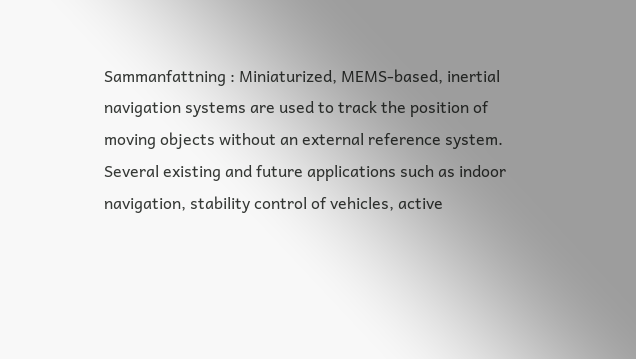Sammanfattning : Miniaturized, MEMS-based, inertial navigation systems are used to track the position of moving objects without an external reference system. Several existing and future applications such as indoor navigation, stability control of vehicles, active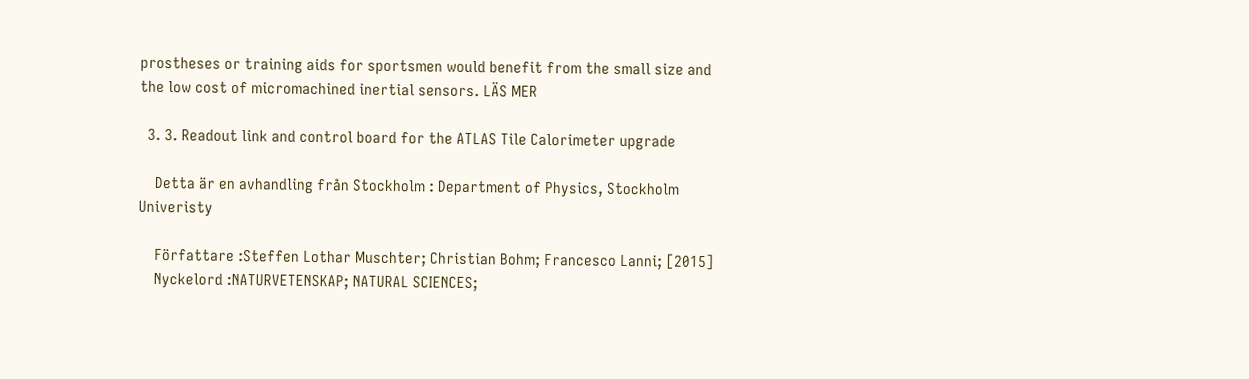prostheses or training aids for sportsmen would benefit from the small size and the low cost of micromachined inertial sensors. LÄS MER

  3. 3. Readout link and control board for the ATLAS Tile Calorimeter upgrade

    Detta är en avhandling från Stockholm : Department of Physics, Stockholm Univeristy

    Författare :Steffen Lothar Muschter; Christian Bohm; Francesco Lanni; [2015]
    Nyckelord :NATURVETENSKAP; NATURAL SCIENCES;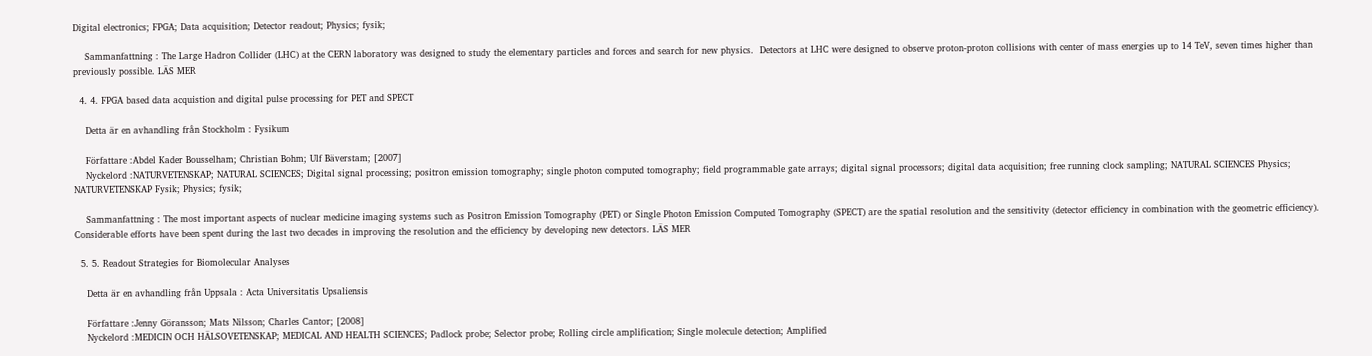Digital electronics; FPGA; Data acquisition; Detector readout; Physics; fysik;

    Sammanfattning : The Large Hadron Collider (LHC) at the CERN laboratory was designed to study the elementary particles and forces and search for new physics.  Detectors at LHC were designed to observe proton-proton collisions with center of mass energies up to 14 TeV, seven times higher than previously possible. LÄS MER

  4. 4. FPGA based data acquistion and digital pulse processing for PET and SPECT

    Detta är en avhandling från Stockholm : Fysikum

    Författare :Abdel Kader Bousselham; Christian Bohm; Ulf Bäverstam; [2007]
    Nyckelord :NATURVETENSKAP; NATURAL SCIENCES; Digital signal processing; positron emission tomography; single photon computed tomography; field programmable gate arrays; digital signal processors; digital data acquisition; free running clock sampling; NATURAL SCIENCES Physics; NATURVETENSKAP Fysik; Physics; fysik;

    Sammanfattning : The most important aspects of nuclear medicine imaging systems such as Positron Emission Tomography (PET) or Single Photon Emission Computed Tomography (SPECT) are the spatial resolution and the sensitivity (detector efficiency in combination with the geometric efficiency). Considerable efforts have been spent during the last two decades in improving the resolution and the efficiency by developing new detectors. LÄS MER

  5. 5. Readout Strategies for Biomolecular Analyses

    Detta är en avhandling från Uppsala : Acta Universitatis Upsaliensis

    Författare :Jenny Göransson; Mats Nilsson; Charles Cantor; [2008]
    Nyckelord :MEDICIN OCH HÄLSOVETENSKAP; MEDICAL AND HEALTH SCIENCES; Padlock probe; Selector probe; Rolling circle amplification; Single molecule detection; Amplified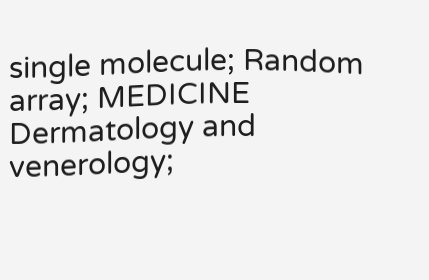single molecule; Random array; MEDICINE Dermatology and venerology;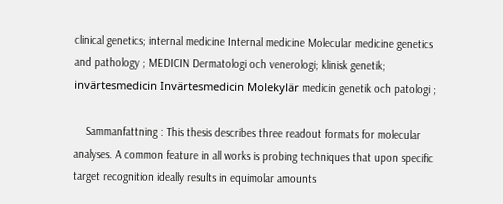clinical genetics; internal medicine Internal medicine Molecular medicine genetics and pathology ; MEDICIN Dermatologi och venerologi; klinisk genetik; invärtesmedicin Invärtesmedicin Molekylär medicin genetik och patologi ;

    Sammanfattning : This thesis describes three readout formats for molecular analyses. A common feature in all works is probing techniques that upon specific target recognition ideally results in equimolar amounts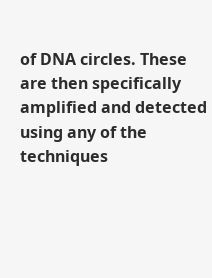of DNA circles. These are then specifically amplified and detected using any of the techniques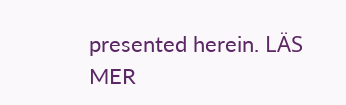presented herein. LÄS MER